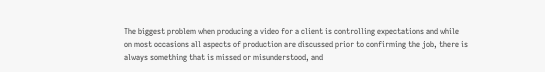The biggest problem when producing a video for a client is controlling expectations and while on most occasions all aspects of production are discussed prior to confirming the job, there is always something that is missed or misunderstood, and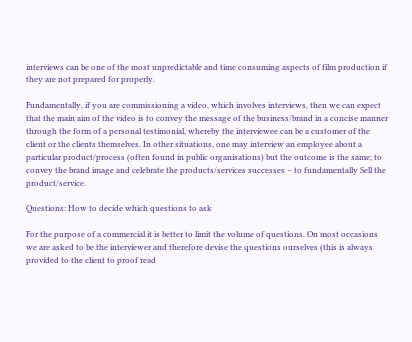interviews can be one of the most unpredictable and time consuming aspects of film production if they are not prepared for properly.

Fundamentally, if you are commissioning a video, which involves interviews, then we can expect that the main aim of the video is to convey the message of the business/brand in a concise manner through the form of a personal testimonial, whereby the interviewee can be a customer of the client or the clients themselves. In other situations, one may interview an employee about a particular product/process (often found in public organisations) but the outcome is the same; to convey the brand image and celebrate the products/services successes – to fundamentally Sell the product/service.

Questions: How to decide which questions to ask

For the purpose of a commercial it is better to limit the volume of questions. On most occasions we are asked to be the interviewer and therefore devise the questions ourselves (this is always provided to the client to proof read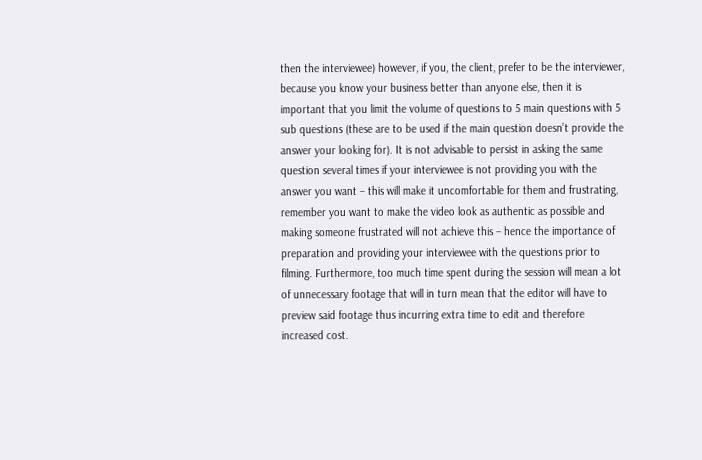then the interviewee) however, if you, the client, prefer to be the interviewer, because you know your business better than anyone else, then it is important that you limit the volume of questions to 5 main questions with 5 sub questions (these are to be used if the main question doesn’t provide the answer your looking for). It is not advisable to persist in asking the same question several times if your interviewee is not providing you with the answer you want – this will make it uncomfortable for them and frustrating, remember you want to make the video look as authentic as possible and making someone frustrated will not achieve this – hence the importance of preparation and providing your interviewee with the questions prior to filming. Furthermore, too much time spent during the session will mean a lot of unnecessary footage that will in turn mean that the editor will have to preview said footage thus incurring extra time to edit and therefore increased cost.